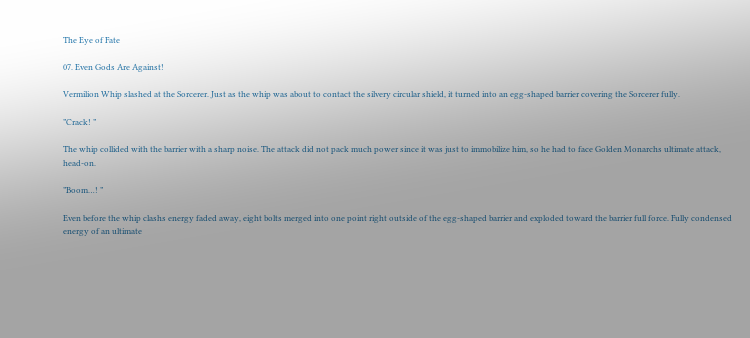The Eye of Fate

07. Even Gods Are Against!

Vermilion Whip slashed at the Sorcerer. Just as the whip was about to contact the silvery circular shield, it turned into an egg-shaped barrier covering the Sorcerer fully.

”Crack! ”

The whip collided with the barrier with a sharp noise. The attack did not pack much power since it was just to immobilize him, so he had to face Golden Monarchs ultimate attack, head-on.

”Boom…! ”

Even before the whip clashs energy faded away, eight bolts merged into one point right outside of the egg-shaped barrier and exploded toward the barrier full force. Fully condensed energy of an ultimate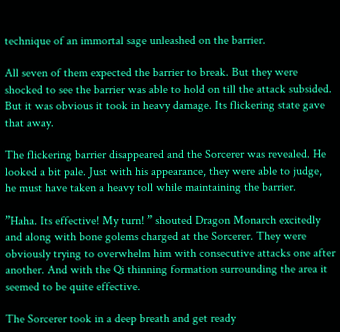technique of an immortal sage unleashed on the barrier.

All seven of them expected the barrier to break. But they were shocked to see the barrier was able to hold on till the attack subsided. But it was obvious it took in heavy damage. Its flickering state gave that away.

The flickering barrier disappeared and the Sorcerer was revealed. He looked a bit pale. Just with his appearance, they were able to judge, he must have taken a heavy toll while maintaining the barrier.

”Haha. Its effective! My turn! ” shouted Dragon Monarch excitedly and along with bone golems charged at the Sorcerer. They were obviously trying to overwhelm him with consecutive attacks one after another. And with the Qi thinning formation surrounding the area it seemed to be quite effective.

The Sorcerer took in a deep breath and get ready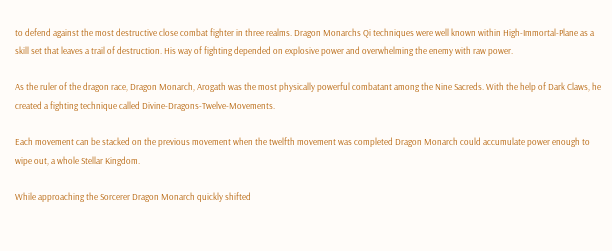to defend against the most destructive close combat fighter in three realms. Dragon Monarchs Qi techniques were well known within High-Immortal-Plane as a skill set that leaves a trail of destruction. His way of fighting depended on explosive power and overwhelming the enemy with raw power.

As the ruler of the dragon race, Dragon Monarch, Arogath was the most physically powerful combatant among the Nine Sacreds. With the help of Dark Claws, he created a fighting technique called Divine-Dragons-Twelve-Movements.

Each movement can be stacked on the previous movement when the twelfth movement was completed Dragon Monarch could accumulate power enough to wipe out, a whole Stellar Kingdom.

While approaching the Sorcerer Dragon Monarch quickly shifted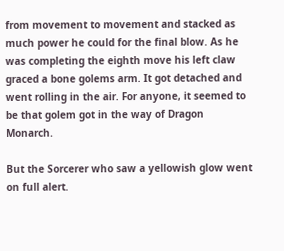from movement to movement and stacked as much power he could for the final blow. As he was completing the eighth move his left claw graced a bone golems arm. It got detached and went rolling in the air. For anyone, it seemed to be that golem got in the way of Dragon Monarch.

But the Sorcerer who saw a yellowish glow went on full alert.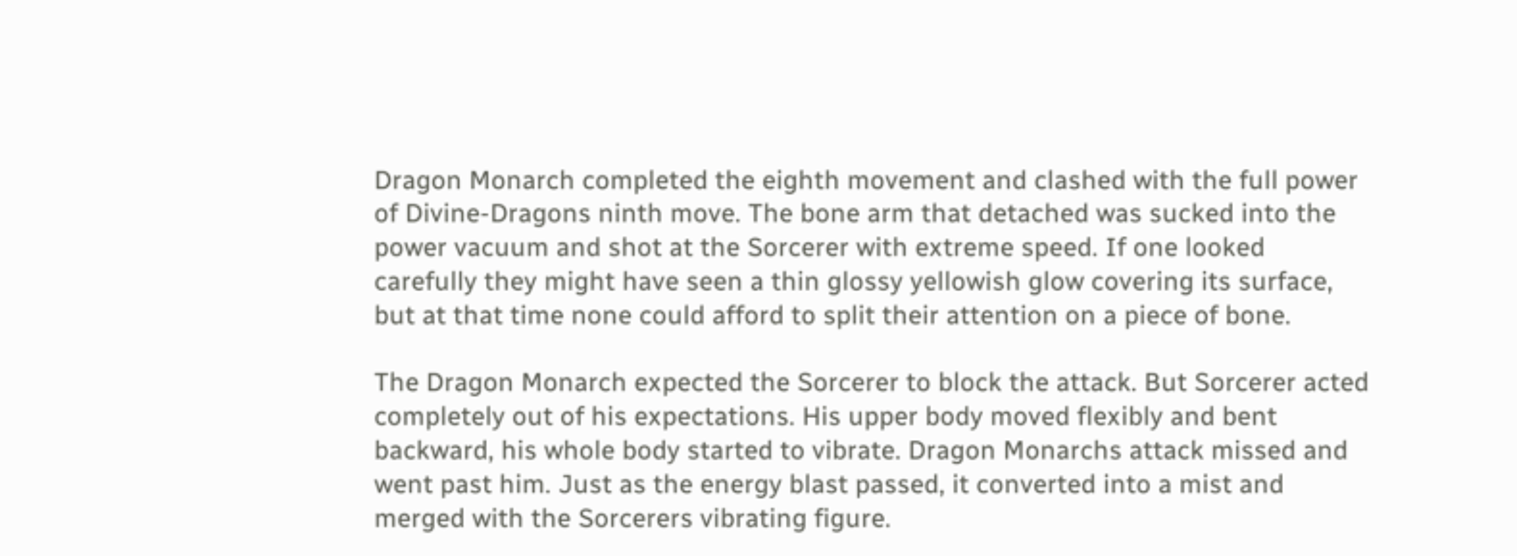Dragon Monarch completed the eighth movement and clashed with the full power of Divine-Dragons ninth move. The bone arm that detached was sucked into the power vacuum and shot at the Sorcerer with extreme speed. If one looked carefully they might have seen a thin glossy yellowish glow covering its surface, but at that time none could afford to split their attention on a piece of bone.

The Dragon Monarch expected the Sorcerer to block the attack. But Sorcerer acted completely out of his expectations. His upper body moved flexibly and bent backward, his whole body started to vibrate. Dragon Monarchs attack missed and went past him. Just as the energy blast passed, it converted into a mist and merged with the Sorcerers vibrating figure.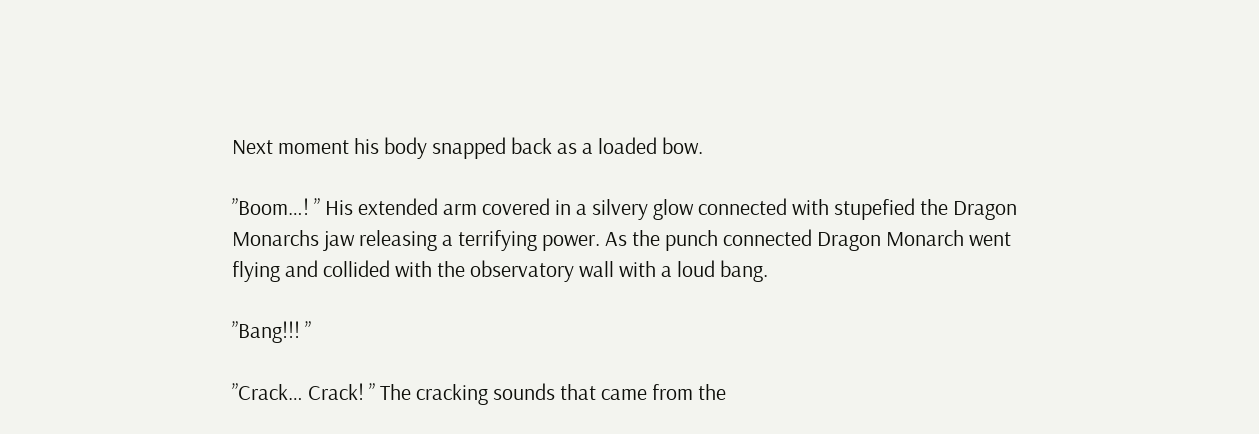Next moment his body snapped back as a loaded bow.

”Boom…! ” His extended arm covered in a silvery glow connected with stupefied the Dragon Monarchs jaw releasing a terrifying power. As the punch connected Dragon Monarch went flying and collided with the observatory wall with a loud bang.

”Bang!!! ”

”Crack… Crack! ” The cracking sounds that came from the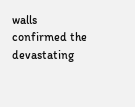walls confirmed the devastating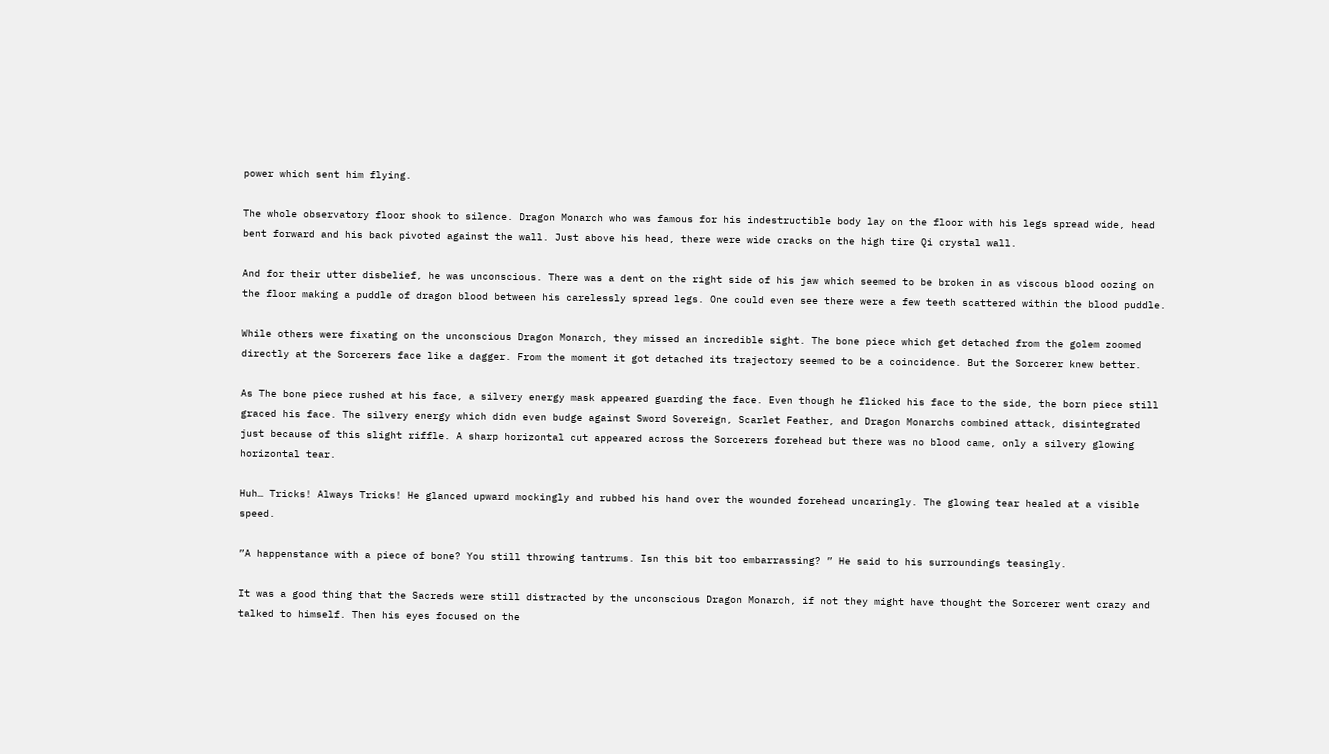power which sent him flying.

The whole observatory floor shook to silence. Dragon Monarch who was famous for his indestructible body lay on the floor with his legs spread wide, head bent forward and his back pivoted against the wall. Just above his head, there were wide cracks on the high tire Qi crystal wall.

And for their utter disbelief, he was unconscious. There was a dent on the right side of his jaw which seemed to be broken in as viscous blood oozing on the floor making a puddle of dragon blood between his carelessly spread legs. One could even see there were a few teeth scattered within the blood puddle.

While others were fixating on the unconscious Dragon Monarch, they missed an incredible sight. The bone piece which get detached from the golem zoomed directly at the Sorcerers face like a dagger. From the moment it got detached its trajectory seemed to be a coincidence. But the Sorcerer knew better.

As The bone piece rushed at his face, a silvery energy mask appeared guarding the face. Even though he flicked his face to the side, the born piece still graced his face. The silvery energy which didn even budge against Sword Sovereign, Scarlet Feather, and Dragon Monarchs combined attack, disintegrated just because of this slight riffle. A sharp horizontal cut appeared across the Sorcerers forehead but there was no blood came, only a silvery glowing horizontal tear.

Huh… Tricks! Always Tricks! He glanced upward mockingly and rubbed his hand over the wounded forehead uncaringly. The glowing tear healed at a visible speed.

”A happenstance with a piece of bone? You still throwing tantrums. Isn this bit too embarrassing? ” He said to his surroundings teasingly.

It was a good thing that the Sacreds were still distracted by the unconscious Dragon Monarch, if not they might have thought the Sorcerer went crazy and talked to himself. Then his eyes focused on the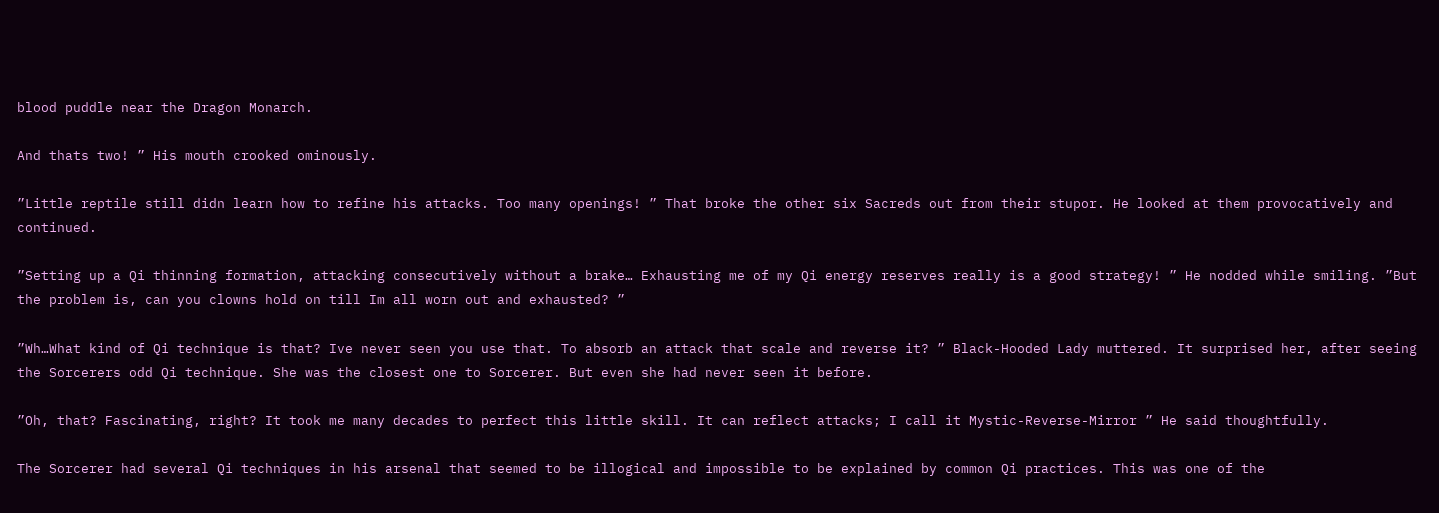blood puddle near the Dragon Monarch.

And thats two! ” His mouth crooked ominously.

”Little reptile still didn learn how to refine his attacks. Too many openings! ” That broke the other six Sacreds out from their stupor. He looked at them provocatively and continued.

”Setting up a Qi thinning formation, attacking consecutively without a brake… Exhausting me of my Qi energy reserves really is a good strategy! ” He nodded while smiling. ”But the problem is, can you clowns hold on till Im all worn out and exhausted? ”

”Wh…What kind of Qi technique is that? Ive never seen you use that. To absorb an attack that scale and reverse it? ” Black-Hooded Lady muttered. It surprised her, after seeing the Sorcerers odd Qi technique. She was the closest one to Sorcerer. But even she had never seen it before.

”Oh, that? Fascinating, right? It took me many decades to perfect this little skill. It can reflect attacks; I call it Mystic-Reverse-Mirror ” He said thoughtfully.

The Sorcerer had several Qi techniques in his arsenal that seemed to be illogical and impossible to be explained by common Qi practices. This was one of the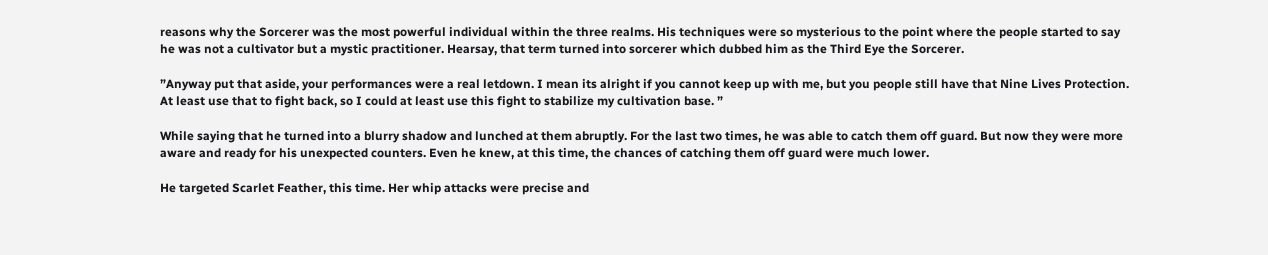reasons why the Sorcerer was the most powerful individual within the three realms. His techniques were so mysterious to the point where the people started to say he was not a cultivator but a mystic practitioner. Hearsay, that term turned into sorcerer which dubbed him as the Third Eye the Sorcerer.

”Anyway put that aside, your performances were a real letdown. I mean its alright if you cannot keep up with me, but you people still have that Nine Lives Protection. At least use that to fight back, so I could at least use this fight to stabilize my cultivation base. ”

While saying that he turned into a blurry shadow and lunched at them abruptly. For the last two times, he was able to catch them off guard. But now they were more aware and ready for his unexpected counters. Even he knew, at this time, the chances of catching them off guard were much lower.

He targeted Scarlet Feather, this time. Her whip attacks were precise and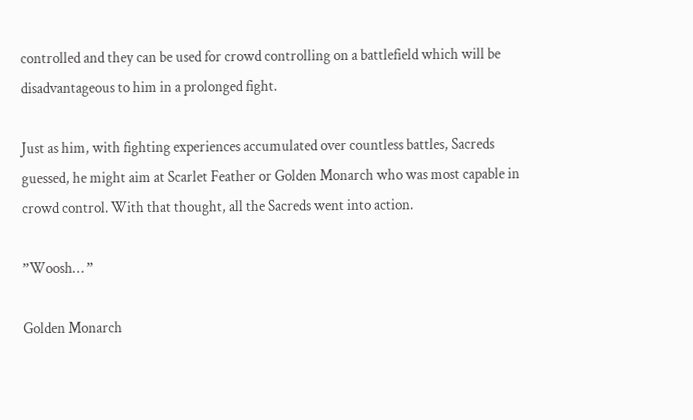controlled and they can be used for crowd controlling on a battlefield which will be disadvantageous to him in a prolonged fight.

Just as him, with fighting experiences accumulated over countless battles, Sacreds guessed, he might aim at Scarlet Feather or Golden Monarch who was most capable in crowd control. With that thought, all the Sacreds went into action.

”Woosh… ”

Golden Monarch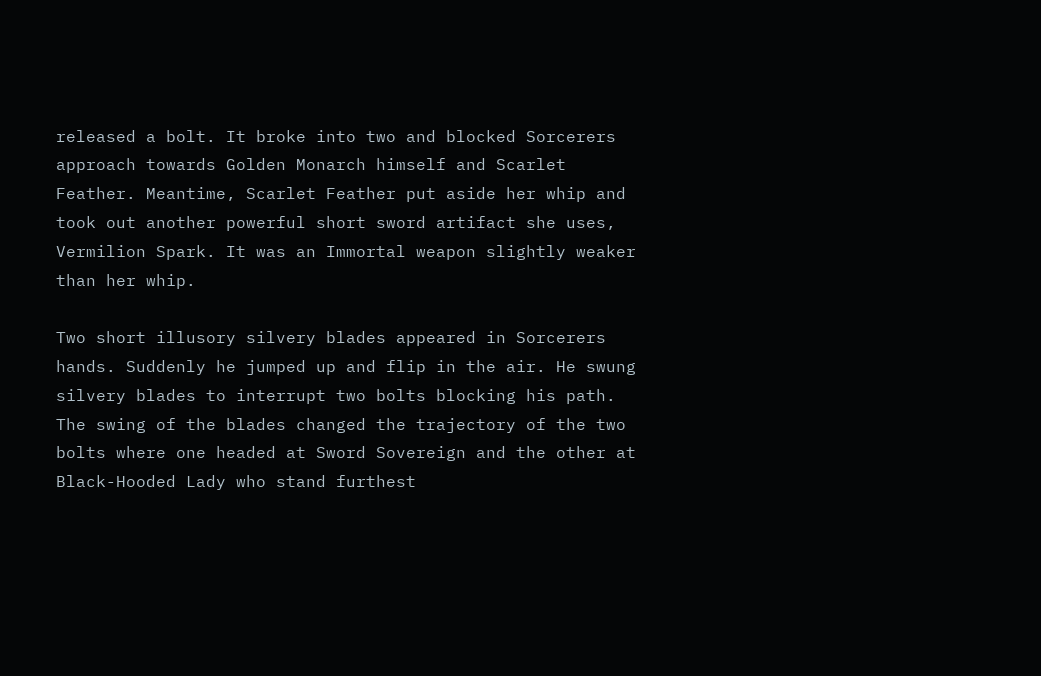released a bolt. It broke into two and blocked Sorcerers approach towards Golden Monarch himself and Scarlet Feather. Meantime, Scarlet Feather put aside her whip and took out another powerful short sword artifact she uses, Vermilion Spark. It was an Immortal weapon slightly weaker than her whip.

Two short illusory silvery blades appeared in Sorcerers hands. Suddenly he jumped up and flip in the air. He swung silvery blades to interrupt two bolts blocking his path. The swing of the blades changed the trajectory of the two bolts where one headed at Sword Sovereign and the other at Black-Hooded Lady who stand furthest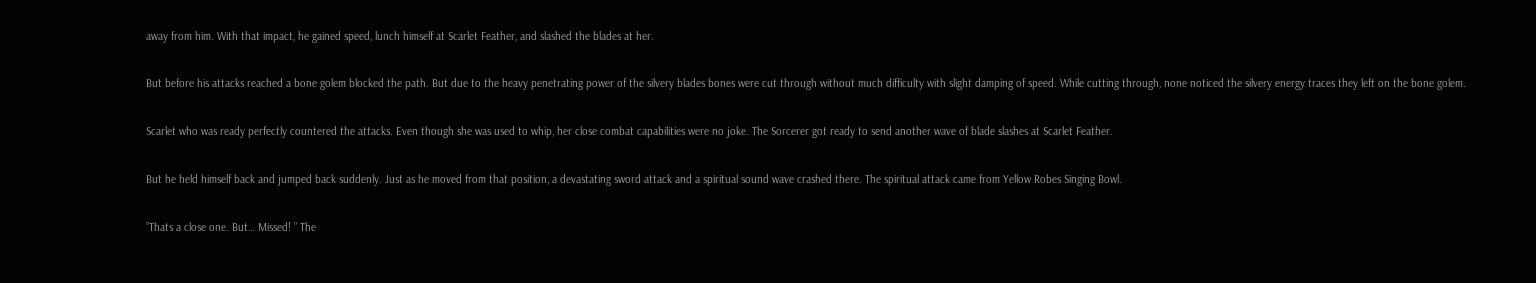away from him. With that impact, he gained speed, lunch himself at Scarlet Feather, and slashed the blades at her.

But before his attacks reached a bone golem blocked the path. But due to the heavy penetrating power of the silvery blades bones were cut through without much difficulty with slight damping of speed. While cutting through, none noticed the silvery energy traces they left on the bone golem.

Scarlet who was ready perfectly countered the attacks. Even though she was used to whip, her close combat capabilities were no joke. The Sorcerer got ready to send another wave of blade slashes at Scarlet Feather.

But he held himself back and jumped back suddenly. Just as he moved from that position, a devastating sword attack and a spiritual sound wave crashed there. The spiritual attack came from Yellow Robes Singing Bowl.

”Thats a close one. But… Missed! ” The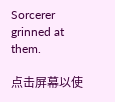Sorcerer grinned at them.

点击屏幕以使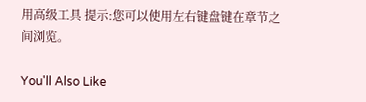用高级工具 提示:您可以使用左右键盘键在章节之间浏览。

You'll Also Like